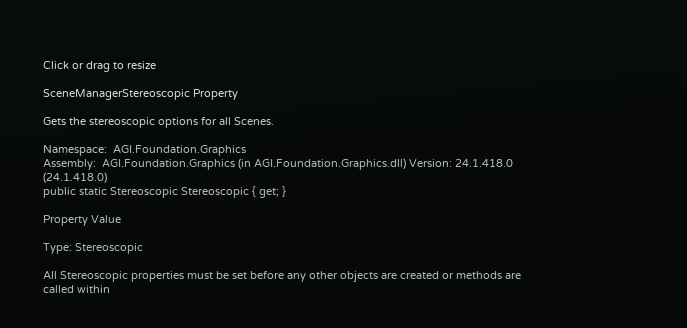Click or drag to resize

SceneManagerStereoscopic Property

Gets the stereoscopic options for all Scenes.

Namespace:  AGI.Foundation.Graphics
Assembly:  AGI.Foundation.Graphics (in AGI.Foundation.Graphics.dll) Version: 24.1.418.0 (24.1.418.0)
public static Stereoscopic Stereoscopic { get; }

Property Value

Type: Stereoscopic

All Stereoscopic properties must be set before any other objects are created or methods are called within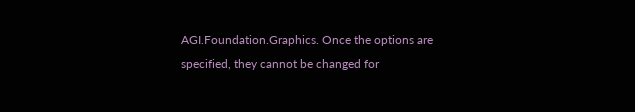AGI.Foundation.Graphics. Once the options are specified, they cannot be changed for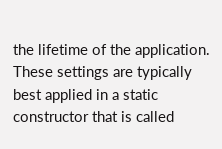the lifetime of the application. These settings are typically best applied in a static constructor that is called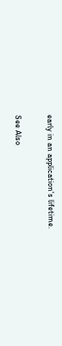early in an application's lifetime.

See Also